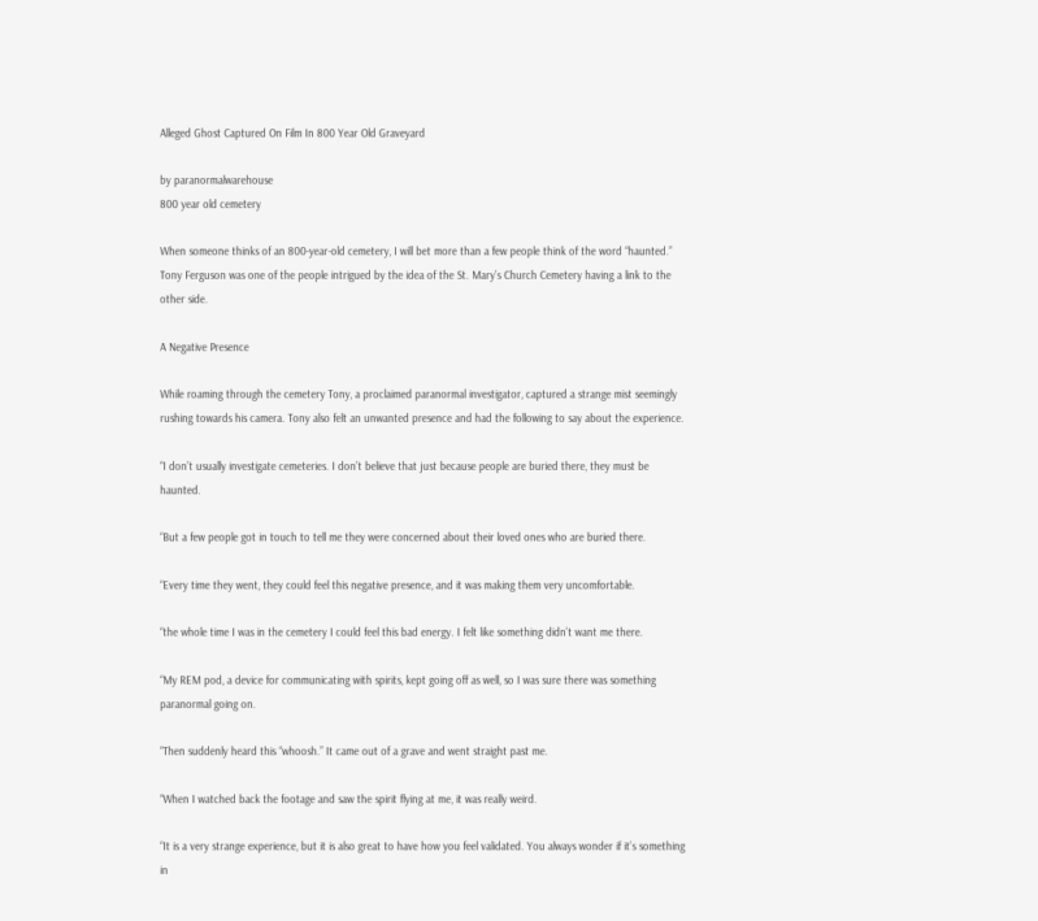Alleged Ghost Captured On Film In 800 Year Old Graveyard

by paranormalwarehouse
800 year old cemetery

When someone thinks of an 800-year-old cemetery, I will bet more than a few people think of the word “haunted.” Tony Ferguson was one of the people intrigued by the idea of the St. Mary’s Church Cemetery having a link to the other side.

A Negative Presence

While roaming through the cemetery Tony, a proclaimed paranormal investigator, captured a strange mist seemingly rushing towards his camera. Tony also felt an unwanted presence and had the following to say about the experience.

“I don’t usually investigate cemeteries. I don’t believe that just because people are buried there, they must be haunted.

“But a few people got in touch to tell me they were concerned about their loved ones who are buried there.

“Every time they went, they could feel this negative presence, and it was making them very uncomfortable.

“the whole time I was in the cemetery I could feel this bad energy. I felt like something didn’t want me there.

“My REM pod, a device for communicating with spirits, kept going off as well, so I was sure there was something paranormal going on.

“Then suddenly heard this “whoosh.” It came out of a grave and went straight past me.

“When I watched back the footage and saw the spirit flying at me, it was really weird.

“It is a very strange experience, but it is also great to have how you feel validated. You always wonder if it’s something in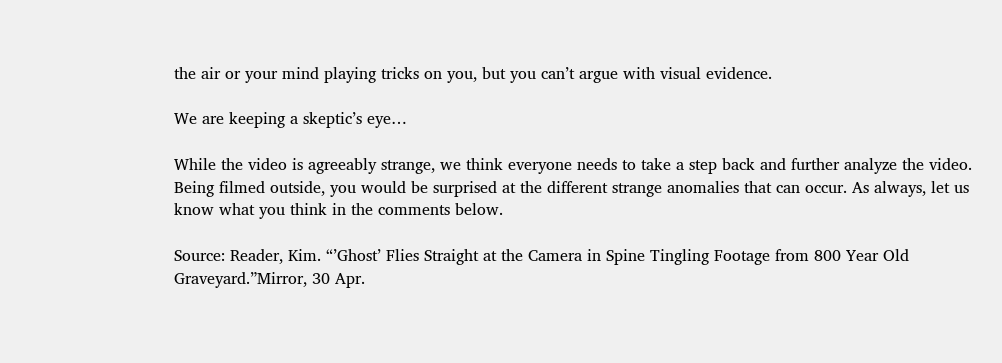the air or your mind playing tricks on you, but you can’t argue with visual evidence.

We are keeping a skeptic’s eye…

While the video is agreeably strange, we think everyone needs to take a step back and further analyze the video. Being filmed outside, you would be surprised at the different strange anomalies that can occur. As always, let us know what you think in the comments below.

Source: Reader, Kim. “’Ghost’ Flies Straight at the Camera in Spine Tingling Footage from 800 Year Old Graveyard.”Mirror, 30 Apr.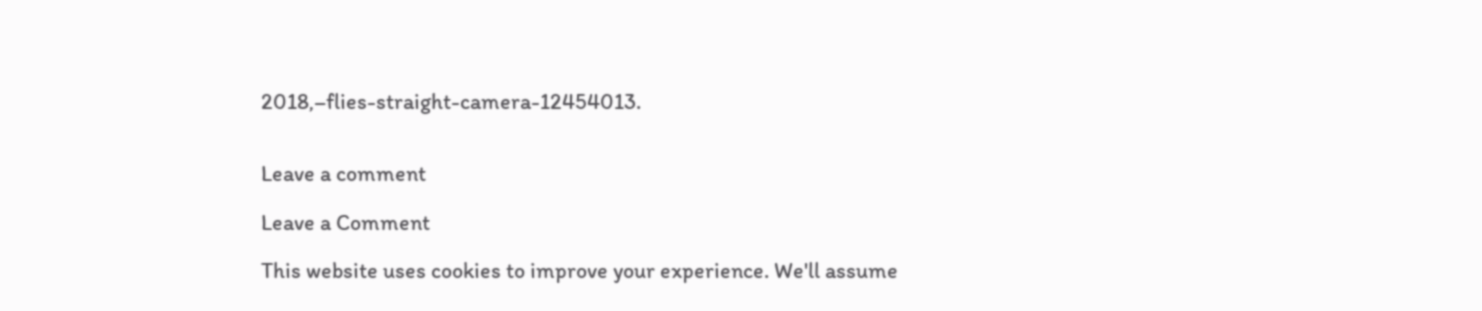2018,–flies-straight-camera-12454013.


Leave a comment

Leave a Comment

This website uses cookies to improve your experience. We'll assume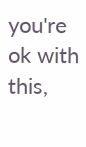you're ok with this,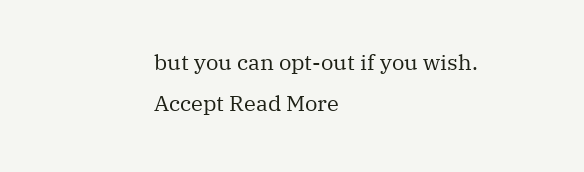but you can opt-out if you wish. Accept Read More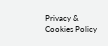Privacy & Cookies Policy